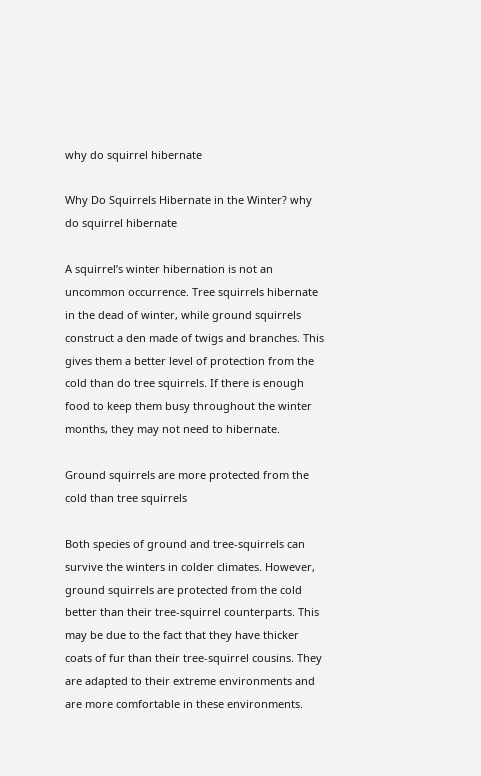why do squirrel hibernate

Why Do Squirrels Hibernate in the Winter? why do squirrel hibernate

A squirrel’s winter hibernation is not an uncommon occurrence. Tree squirrels hibernate in the dead of winter, while ground squirrels construct a den made of twigs and branches. This gives them a better level of protection from the cold than do tree squirrels. If there is enough food to keep them busy throughout the winter months, they may not need to hibernate.

Ground squirrels are more protected from the cold than tree squirrels

Both species of ground and tree-squirrels can survive the winters in colder climates. However, ground squirrels are protected from the cold better than their tree-squirrel counterparts. This may be due to the fact that they have thicker coats of fur than their tree-squirrel cousins. They are adapted to their extreme environments and are more comfortable in these environments.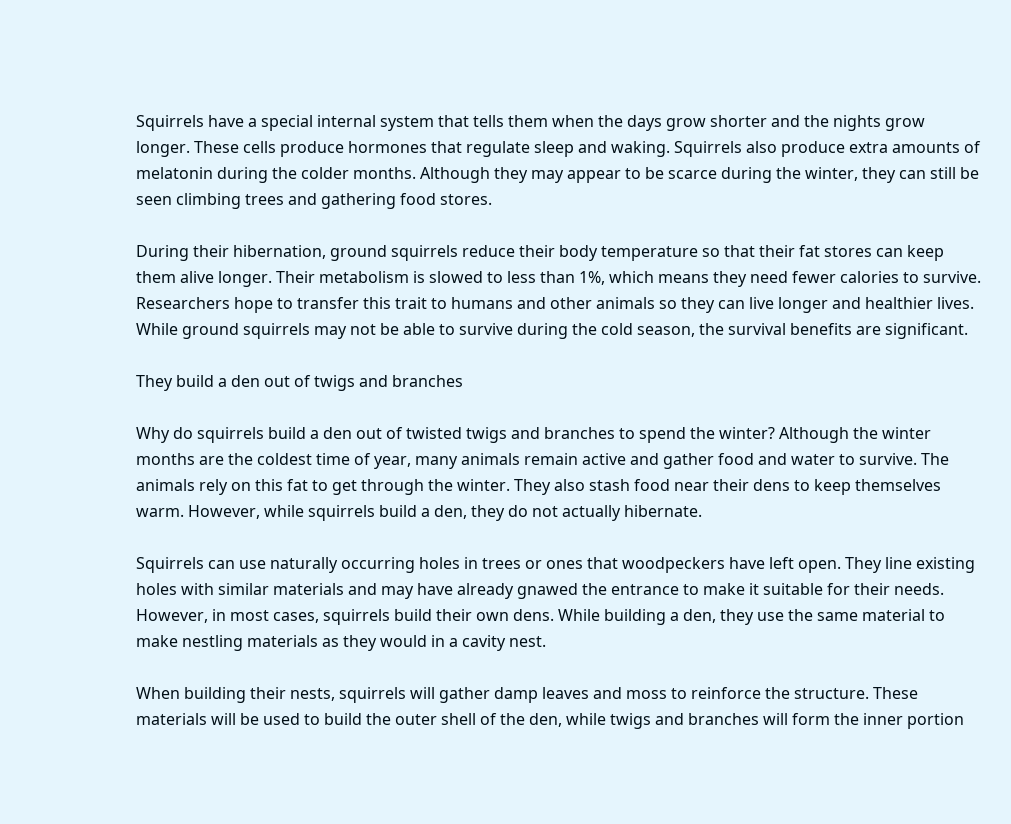Squirrels have a special internal system that tells them when the days grow shorter and the nights grow longer. These cells produce hormones that regulate sleep and waking. Squirrels also produce extra amounts of melatonin during the colder months. Although they may appear to be scarce during the winter, they can still be seen climbing trees and gathering food stores.

During their hibernation, ground squirrels reduce their body temperature so that their fat stores can keep them alive longer. Their metabolism is slowed to less than 1%, which means they need fewer calories to survive. Researchers hope to transfer this trait to humans and other animals so they can live longer and healthier lives. While ground squirrels may not be able to survive during the cold season, the survival benefits are significant.

They build a den out of twigs and branches

Why do squirrels build a den out of twisted twigs and branches to spend the winter? Although the winter months are the coldest time of year, many animals remain active and gather food and water to survive. The animals rely on this fat to get through the winter. They also stash food near their dens to keep themselves warm. However, while squirrels build a den, they do not actually hibernate.

Squirrels can use naturally occurring holes in trees or ones that woodpeckers have left open. They line existing holes with similar materials and may have already gnawed the entrance to make it suitable for their needs. However, in most cases, squirrels build their own dens. While building a den, they use the same material to make nestling materials as they would in a cavity nest.

When building their nests, squirrels will gather damp leaves and moss to reinforce the structure. These materials will be used to build the outer shell of the den, while twigs and branches will form the inner portion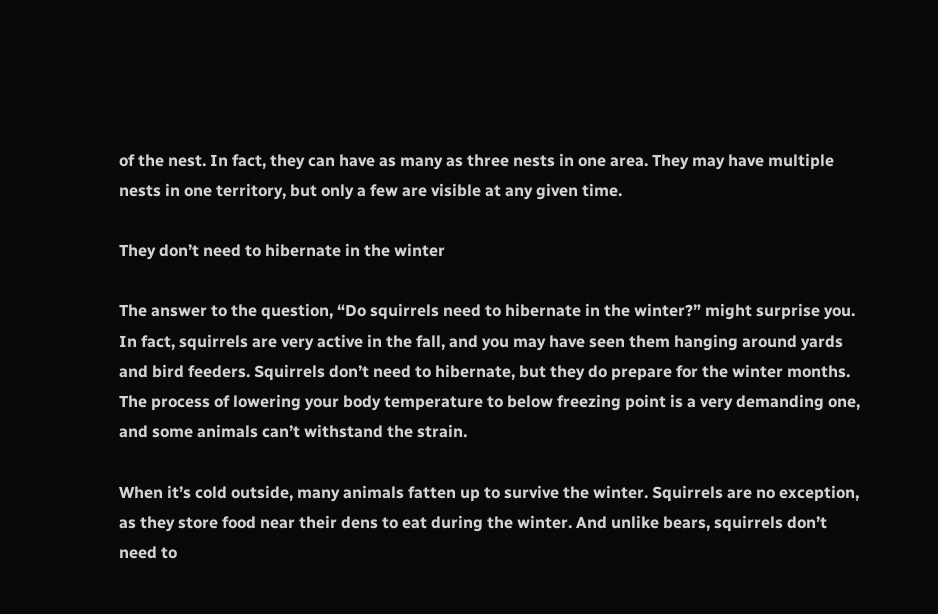of the nest. In fact, they can have as many as three nests in one area. They may have multiple nests in one territory, but only a few are visible at any given time.

They don’t need to hibernate in the winter

The answer to the question, “Do squirrels need to hibernate in the winter?” might surprise you. In fact, squirrels are very active in the fall, and you may have seen them hanging around yards and bird feeders. Squirrels don’t need to hibernate, but they do prepare for the winter months. The process of lowering your body temperature to below freezing point is a very demanding one, and some animals can’t withstand the strain.

When it’s cold outside, many animals fatten up to survive the winter. Squirrels are no exception, as they store food near their dens to eat during the winter. And unlike bears, squirrels don’t need to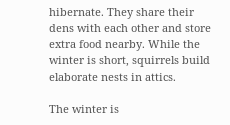hibernate. They share their dens with each other and store extra food nearby. While the winter is short, squirrels build elaborate nests in attics.

The winter is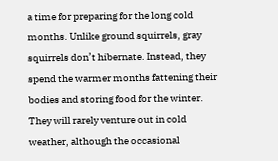a time for preparing for the long cold months. Unlike ground squirrels, gray squirrels don’t hibernate. Instead, they spend the warmer months fattening their bodies and storing food for the winter. They will rarely venture out in cold weather, although the occasional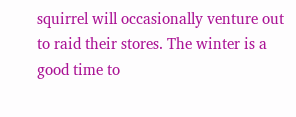squirrel will occasionally venture out to raid their stores. The winter is a good time to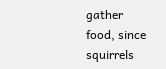gather food, since squirrels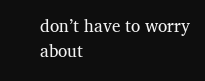don’t have to worry about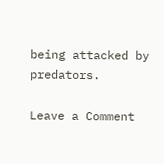being attacked by predators.

Leave a Comment